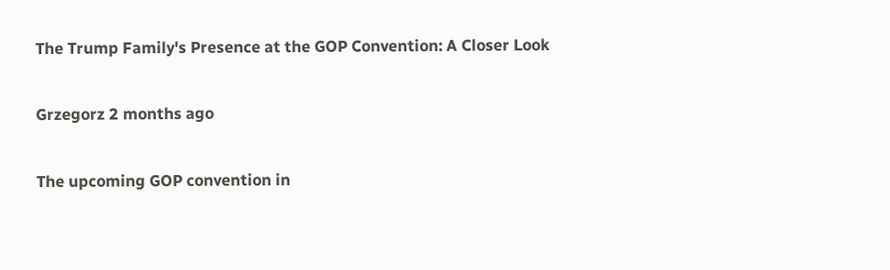The Trump Family's Presence at the GOP Convention: A Closer Look

Grzegorz 2 months ago

The upcoming GOP convention in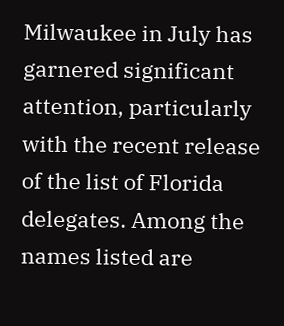Milwaukee in July has garnered significant attention, particularly with the recent release of the list of Florida delegates. Among the names listed are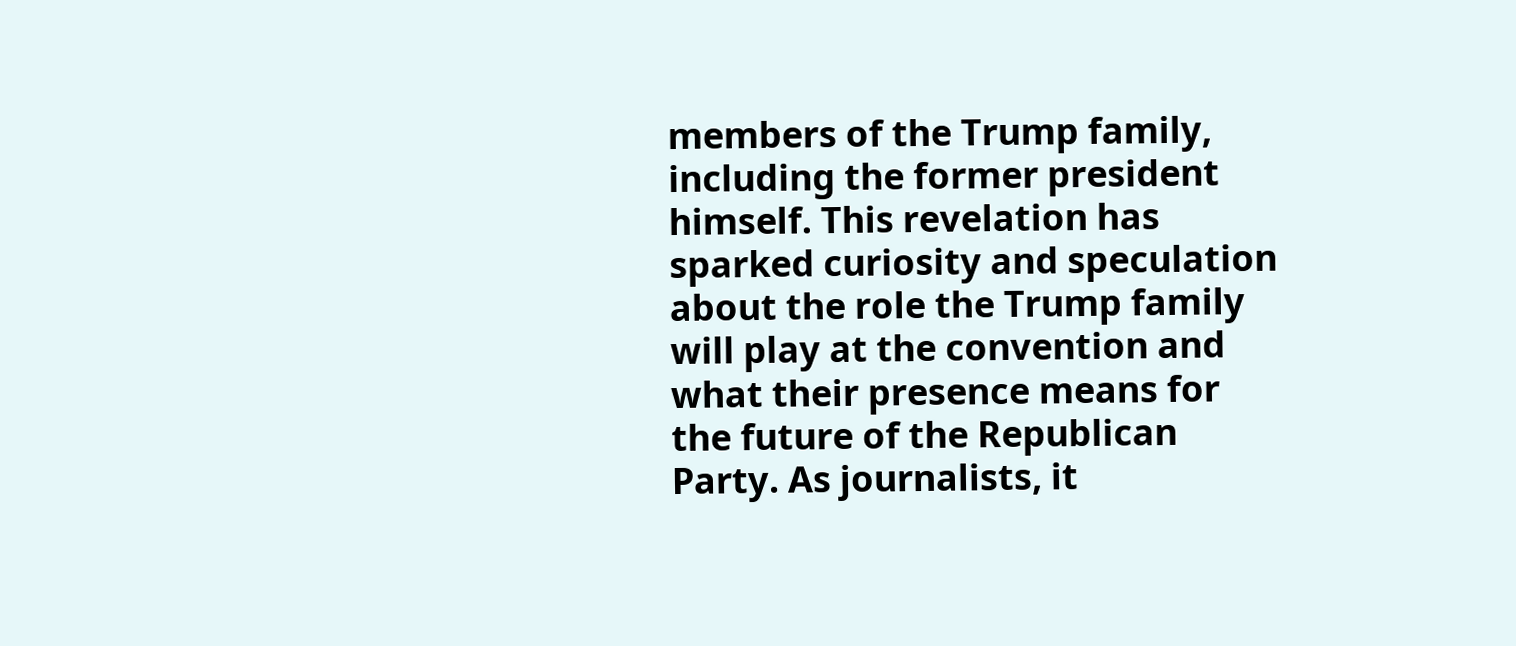members of the Trump family, including the former president himself. This revelation has sparked curiosity and speculation about the role the Trump family will play at the convention and what their presence means for the future of the Republican Party. As journalists, it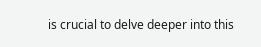is crucial to delve deeper into this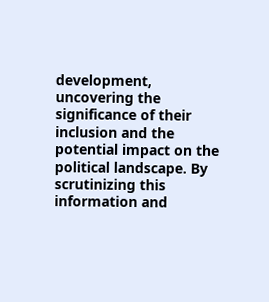development, uncovering the significance of their inclusion and the potential impact on the political landscape. By scrutinizing this information and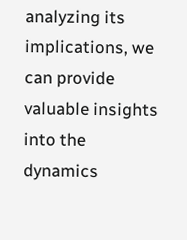analyzing its implications, we can provide valuable insights into the dynamics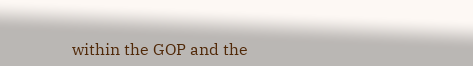within the GOP and the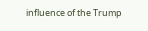influence of the Trump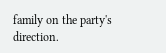family on the party's direction.